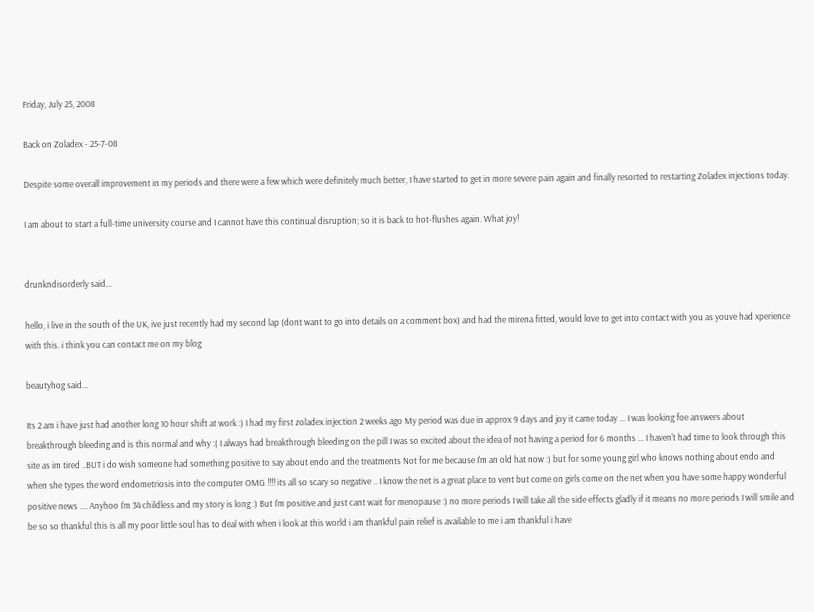Friday, July 25, 2008

Back on Zoladex - 25-7-08

Despite some overall improvement in my periods and there were a few which were definitely much better, I have started to get in more severe pain again and finally resorted to restarting Zoladex injections today.

I am about to start a full-time university course and I cannot have this continual disruption; so it is back to hot-flushes again. What joy!


drunkndisorderly said...

hello, i live in the south of the UK, ive just recently had my second lap (dont want to go into details on a comment box) and had the mirena fitted, would love to get into contact with you as youve had xperience with this. i think you can contact me on my blog

beautyhog said...

Its 2 am i have just had another long 10 hour shift at work :) I had my first zoladex injection 2 weeks ago My period was due in approx 9 days and joy it came today ... I was looking foe answers about breakthrough bleeding and is this normal and why :( I always had breakthrough bleeding on the pill I was so excited about the idea of not having a period for 6 months ... I haven't had time to look through this site as im tired ..BUT i do wish someone had something positive to say about endo and the treatments Not for me because I'm an old hat now :) but for some young girl who knows nothing about endo and when she types the word endometriosis into the computer OMG !!!! its all so scary so negative .. I know the net is a great place to vent but come on girls come on the net when you have some happy wonderful positive news .... Anyhoo I'm 34 childless and my story is long :) But I'm positive and just cant wait for menopause :) no more periods I will take all the side effects gladly if it means no more periods I will smile and be so so thankful this is all my poor little soul has to deal with when i look at this world i am thankful pain relief is available to me i am thankful i have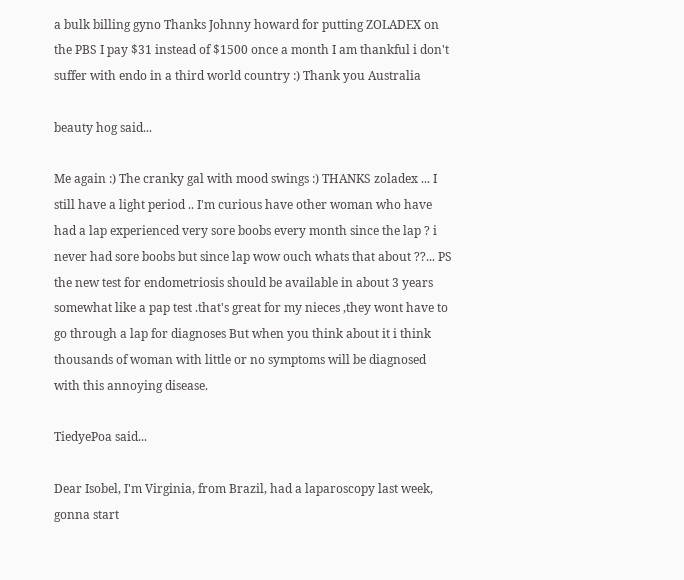a bulk billing gyno Thanks Johnny howard for putting ZOLADEX on the PBS I pay $31 instead of $1500 once a month I am thankful i don't suffer with endo in a third world country :) Thank you Australia

beauty hog said...

Me again :) The cranky gal with mood swings :) THANKS zoladex ... I still have a light period .. I'm curious have other woman who have had a lap experienced very sore boobs every month since the lap ? i never had sore boobs but since lap wow ouch whats that about ??... PS the new test for endometriosis should be available in about 3 years somewhat like a pap test .that's great for my nieces ,they wont have to go through a lap for diagnoses But when you think about it i think thousands of woman with little or no symptoms will be diagnosed with this annoying disease.

TiedyePoa said...

Dear Isobel, I'm Virginia, from Brazil, had a laparoscopy last week, gonna start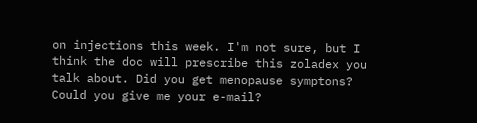on injections this week. I'm not sure, but I think the doc will prescribe this zoladex you talk about. Did you get menopause symptons? Could you give me your e-mail?